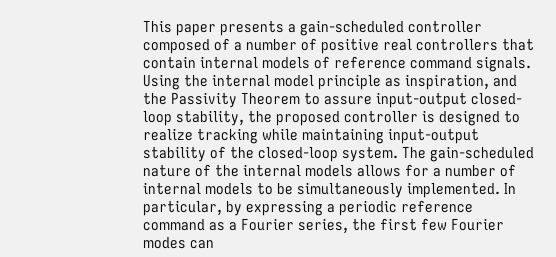This paper presents a gain-scheduled controller composed of a number of positive real controllers that contain internal models of reference command signals. Using the internal model principle as inspiration, and the Passivity Theorem to assure input-output closed-loop stability, the proposed controller is designed to realize tracking while maintaining input-output stability of the closed-loop system. The gain-scheduled nature of the internal models allows for a number of internal models to be simultaneously implemented. In particular, by expressing a periodic reference command as a Fourier series, the first few Fourier modes can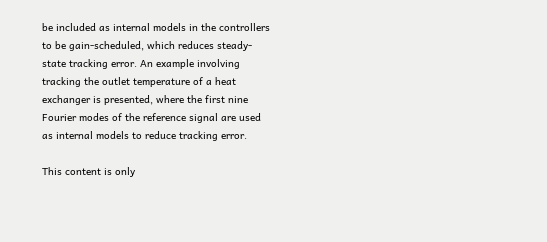be included as internal models in the controllers to be gain-scheduled, which reduces steady-state tracking error. An example involving tracking the outlet temperature of a heat exchanger is presented, where the first nine Fourier modes of the reference signal are used as internal models to reduce tracking error.

This content is only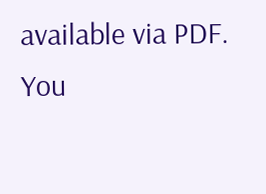available via PDF.
You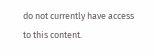do not currently have access to this content.